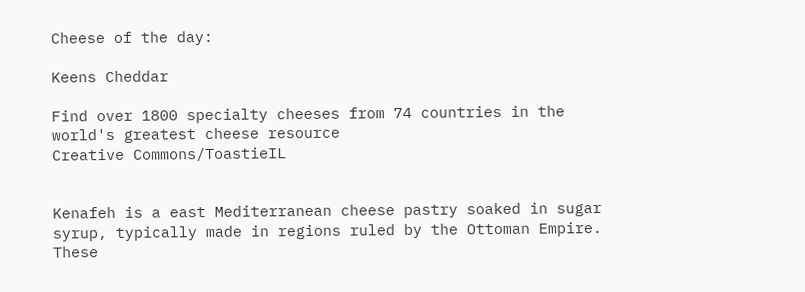Cheese of the day:

Keens Cheddar

Find over 1800 specialty cheeses from 74 countries in the world's greatest cheese resource
Creative Commons/ToastieIL


Kenafeh is a east Mediterranean cheese pastry soaked in sugar syrup, typically made in regions ruled by the Ottoman Empire. These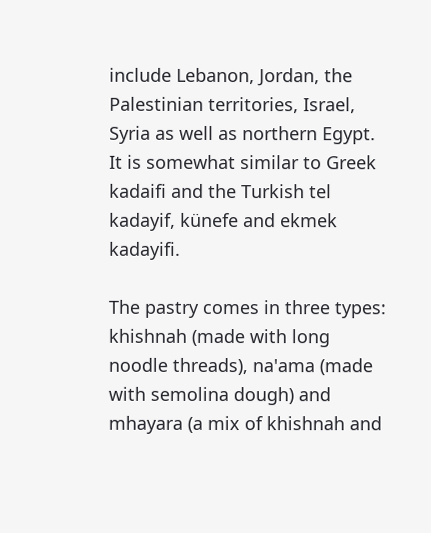include Lebanon, Jordan, the Palestinian territories, Israel, Syria as well as northern Egypt. It is somewhat similar to Greek kadaifi and the Turkish tel kadayif, künefe and ekmek kadayifi.

The pastry comes in three types: khishnah (made with long noodle threads), na'ama (made with semolina dough) and mhayara (a mix of khishnah and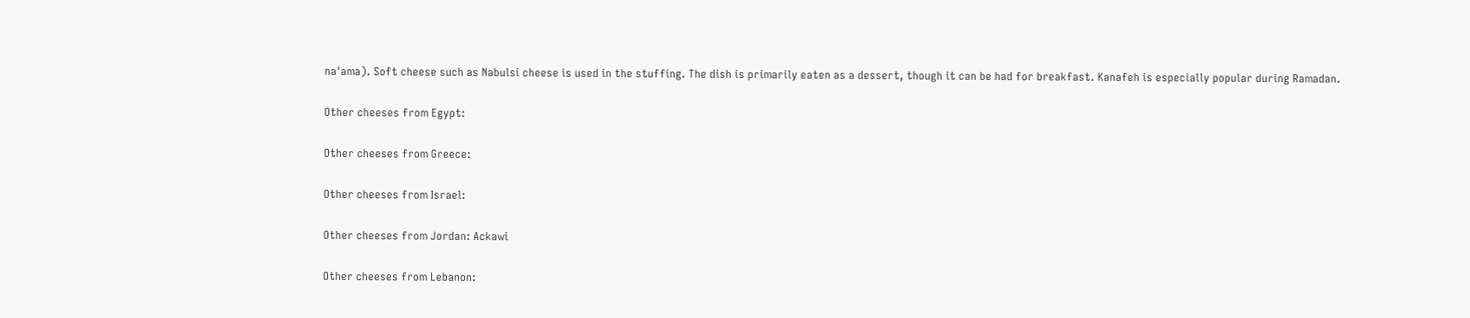na'ama). Soft cheese such as Nabulsi cheese is used in the stuffing. The dish is primarily eaten as a dessert, though it can be had for breakfast. Kanafeh is especially popular during Ramadan.

Other cheeses from Egypt:

Other cheeses from Greece:

Other cheeses from Israel:

Other cheeses from Jordan: Ackawi

Other cheeses from Lebanon: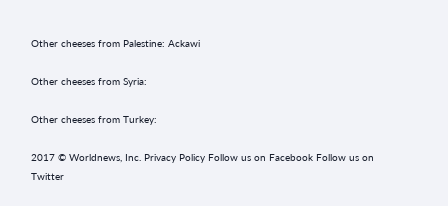Other cheeses from Palestine: Ackawi

Other cheeses from Syria:

Other cheeses from Turkey:

2017 © Worldnews, Inc. Privacy Policy Follow us on Facebook Follow us on Twitter